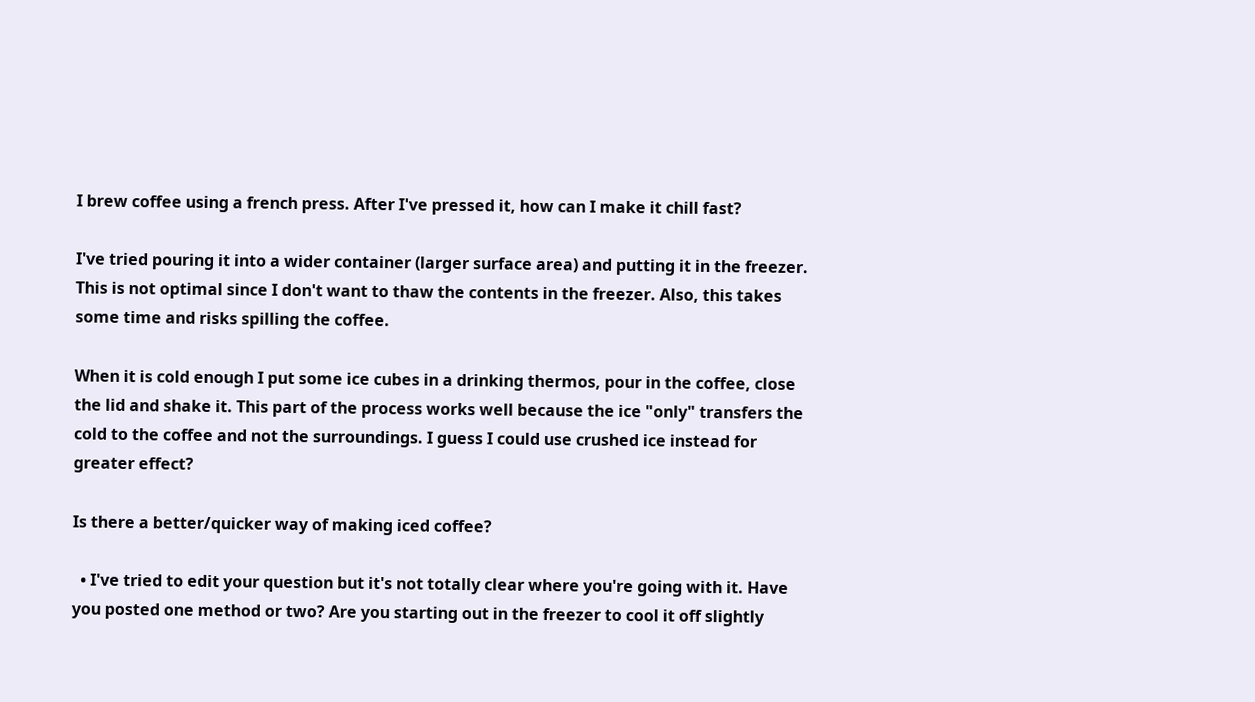I brew coffee using a french press. After I've pressed it, how can I make it chill fast?

I've tried pouring it into a wider container (larger surface area) and putting it in the freezer. This is not optimal since I don't want to thaw the contents in the freezer. Also, this takes some time and risks spilling the coffee.

When it is cold enough I put some ice cubes in a drinking thermos, pour in the coffee, close the lid and shake it. This part of the process works well because the ice "only" transfers the cold to the coffee and not the surroundings. I guess I could use crushed ice instead for greater effect?

Is there a better/quicker way of making iced coffee?

  • I've tried to edit your question but it's not totally clear where you're going with it. Have you posted one method or two? Are you starting out in the freezer to cool it off slightly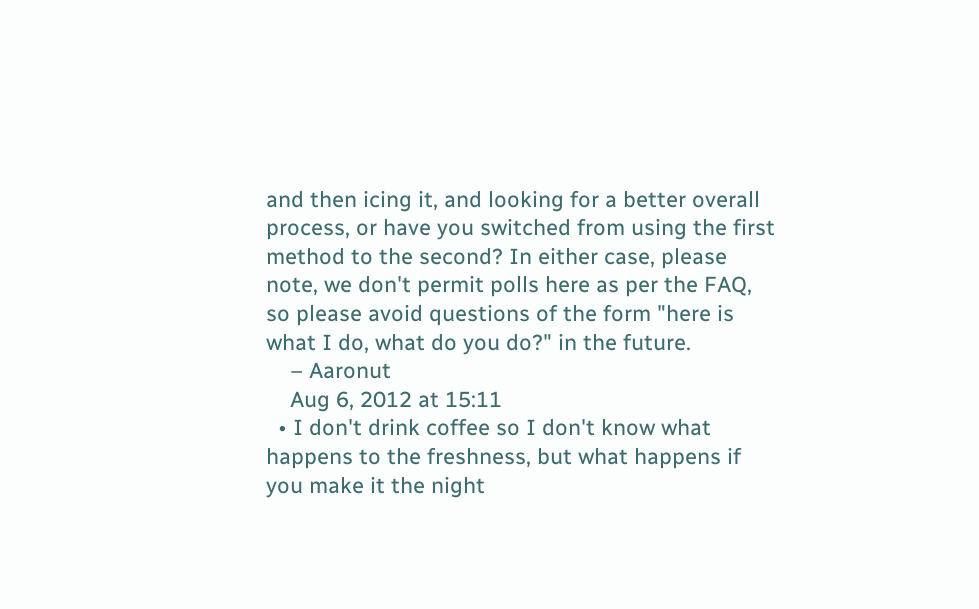and then icing it, and looking for a better overall process, or have you switched from using the first method to the second? In either case, please note, we don't permit polls here as per the FAQ, so please avoid questions of the form "here is what I do, what do you do?" in the future.
    – Aaronut
    Aug 6, 2012 at 15:11
  • I don't drink coffee so I don't know what happens to the freshness, but what happens if you make it the night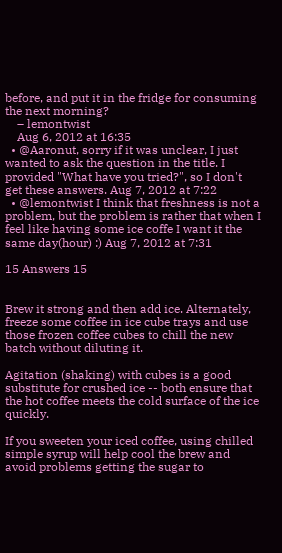before, and put it in the fridge for consuming the next morning?
    – lemontwist
    Aug 6, 2012 at 16:35
  • @Aaronut, sorry if it was unclear, I just wanted to ask the question in the title. I provided "What have you tried?", so I don't get these answers. Aug 7, 2012 at 7:22
  • @lemontwist I think that freshness is not a problem, but the problem is rather that when I feel like having some ice coffe I want it the same day(hour) :) Aug 7, 2012 at 7:31

15 Answers 15


Brew it strong and then add ice. Alternately, freeze some coffee in ice cube trays and use those frozen coffee cubes to chill the new batch without diluting it.

Agitation (shaking) with cubes is a good substitute for crushed ice -- both ensure that the hot coffee meets the cold surface of the ice quickly.

If you sweeten your iced coffee, using chilled simple syrup will help cool the brew and avoid problems getting the sugar to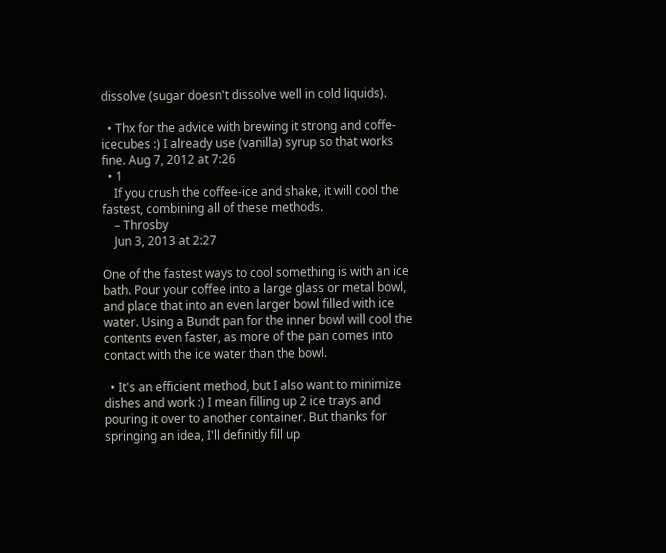dissolve (sugar doesn't dissolve well in cold liquids).

  • Thx for the advice with brewing it strong and coffe-icecubes :) I already use (vanilla) syrup so that works fine. Aug 7, 2012 at 7:26
  • 1
    If you crush the coffee-ice and shake, it will cool the fastest, combining all of these methods.
    – Throsby
    Jun 3, 2013 at 2:27

One of the fastest ways to cool something is with an ice bath. Pour your coffee into a large glass or metal bowl, and place that into an even larger bowl filled with ice water. Using a Bundt pan for the inner bowl will cool the contents even faster, as more of the pan comes into contact with the ice water than the bowl.

  • It's an efficient method, but I also want to minimize dishes and work :) I mean filling up 2 ice trays and pouring it over to another container. But thanks for springing an idea, I'll definitly fill up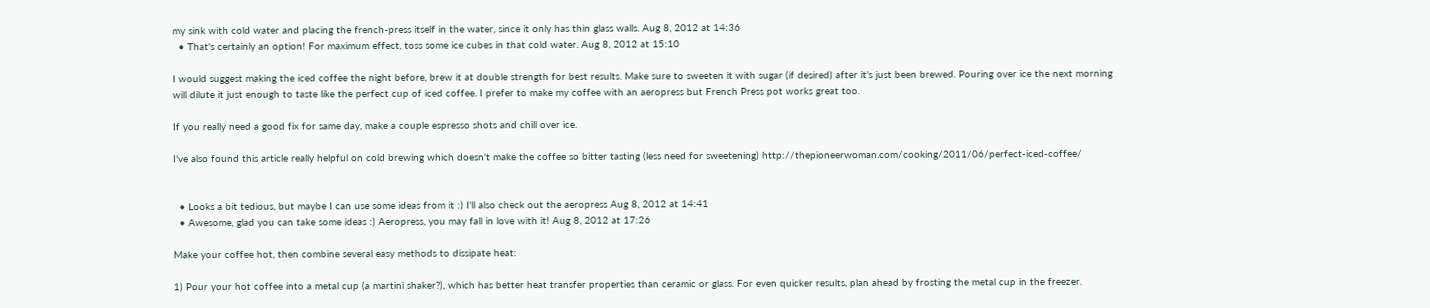my sink with cold water and placing the french-press itself in the water, since it only has thin glass walls. Aug 8, 2012 at 14:36
  • That's certainly an option! For maximum effect, toss some ice cubes in that cold water. Aug 8, 2012 at 15:10

I would suggest making the iced coffee the night before, brew it at double strength for best results. Make sure to sweeten it with sugar (if desired) after it's just been brewed. Pouring over ice the next morning will dilute it just enough to taste like the perfect cup of iced coffee. I prefer to make my coffee with an aeropress but French Press pot works great too.

If you really need a good fix for same day, make a couple espresso shots and chill over ice.

I've also found this article really helpful on cold brewing which doesn't make the coffee so bitter tasting (less need for sweetening) http://thepioneerwoman.com/cooking/2011/06/perfect-iced-coffee/


  • Looks a bit tedious, but maybe I can use some ideas from it :) I'll also check out the aeropress Aug 8, 2012 at 14:41
  • Awesome, glad you can take some ideas :) Aeropress, you may fall in love with it! Aug 8, 2012 at 17:26

Make your coffee hot, then combine several easy methods to dissipate heat:

1) Pour your hot coffee into a metal cup (a martini shaker?), which has better heat transfer properties than ceramic or glass. For even quicker results, plan ahead by frosting the metal cup in the freezer.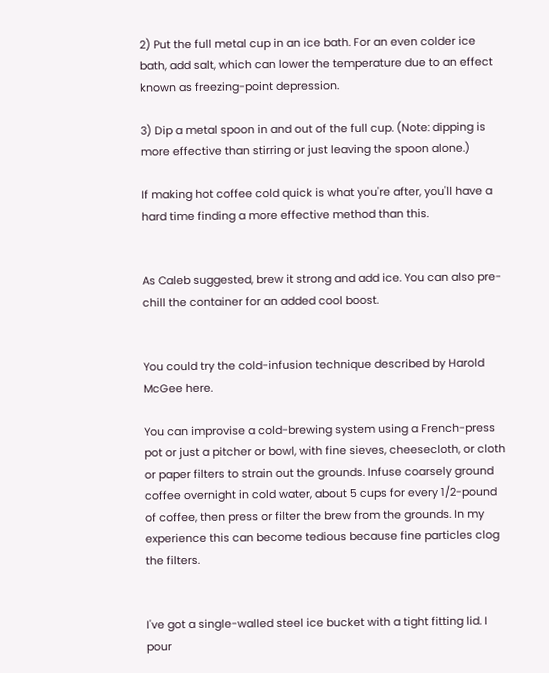2) Put the full metal cup in an ice bath. For an even colder ice bath, add salt, which can lower the temperature due to an effect known as freezing-point depression.

3) Dip a metal spoon in and out of the full cup. (Note: dipping is more effective than stirring or just leaving the spoon alone.)

If making hot coffee cold quick is what you're after, you'll have a hard time finding a more effective method than this.


As Caleb suggested, brew it strong and add ice. You can also pre-chill the container for an added cool boost.


You could try the cold-infusion technique described by Harold McGee here.

You can improvise a cold-brewing system using a French-press pot or just a pitcher or bowl, with fine sieves, cheesecloth, or cloth or paper filters to strain out the grounds. Infuse coarsely ground coffee overnight in cold water, about 5 cups for every 1/2-pound of coffee, then press or filter the brew from the grounds. In my experience this can become tedious because fine particles clog the filters.


I've got a single-walled steel ice bucket with a tight fitting lid. I pour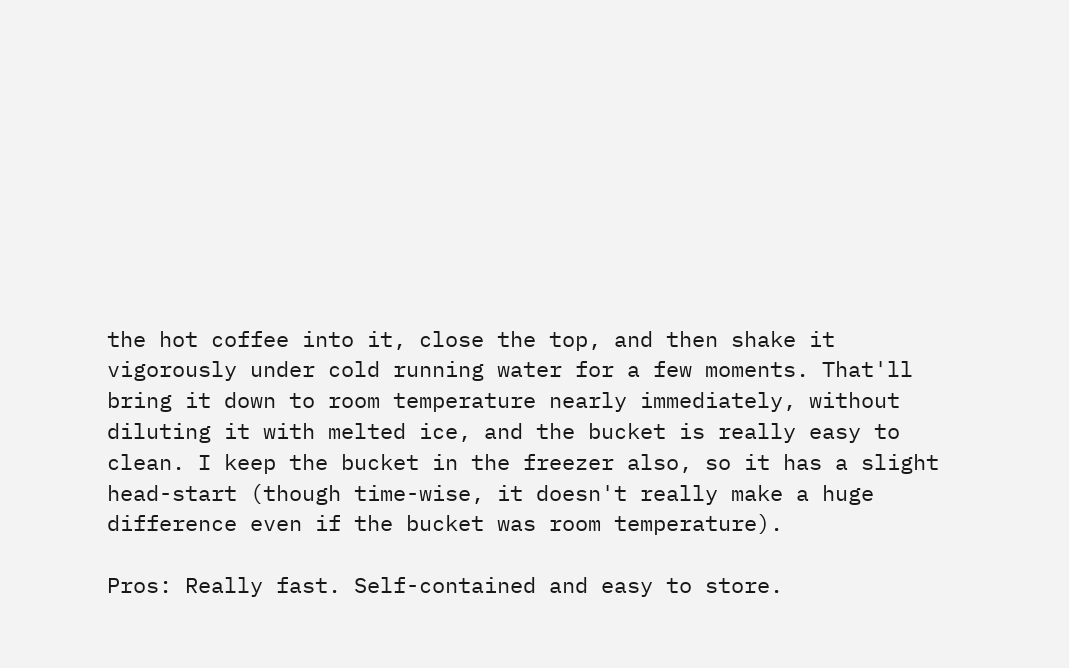the hot coffee into it, close the top, and then shake it vigorously under cold running water for a few moments. That'll bring it down to room temperature nearly immediately, without diluting it with melted ice, and the bucket is really easy to clean. I keep the bucket in the freezer also, so it has a slight head-start (though time-wise, it doesn't really make a huge difference even if the bucket was room temperature).

Pros: Really fast. Self-contained and easy to store.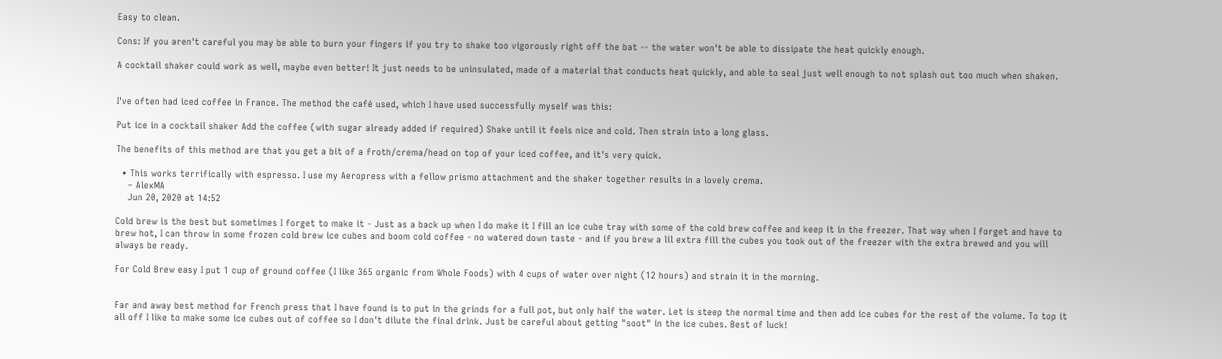Easy to clean.

Cons: If you aren't careful you may be able to burn your fingers if you try to shake too vigorously right off the bat -- the water won't be able to dissipate the heat quickly enough.

A cocktail shaker could work as well, maybe even better! It just needs to be uninsulated, made of a material that conducts heat quickly, and able to seal just well enough to not splash out too much when shaken.


I've often had iced coffee in France. The method the café used, which I have used successfully myself was this:

Put ice in a cocktail shaker Add the coffee (with sugar already added if required) Shake until it feels nice and cold. Then strain into a long glass.

The benefits of this method are that you get a bit of a froth/crema/head on top of your iced coffee, and it's very quick.

  • This works terrifically with espresso. I use my Aeropress with a fellow prismo attachment and the shaker together results in a lovely crema.
    – AlexMA
    Jun 20, 2020 at 14:52

Cold brew is the best but sometimes I forget to make it - Just as a back up when I do make it I fill an ice cube tray with some of the cold brew coffee and keep it in the freezer. That way when I forget and have to brew hot, I can throw in some frozen cold brew ice cubes and boom cold coffee - no watered down taste - and if you brew a lil extra fill the cubes you took out of the freezer with the extra brewed and you will always be ready.

For Cold Brew easy I put 1 cup of ground coffee (I like 365 organic from Whole Foods) with 4 cups of water over night (12 hours) and strain it in the morning.


Far and away best method for French press that I have found is to put in the grinds for a full pot, but only half the water. Let is steep the normal time and then add ice cubes for the rest of the volume. To top it all off I like to make some ice cubes out of coffee so I don't dilute the final drink. Just be careful about getting "soot" in the ice cubes. Best of luck!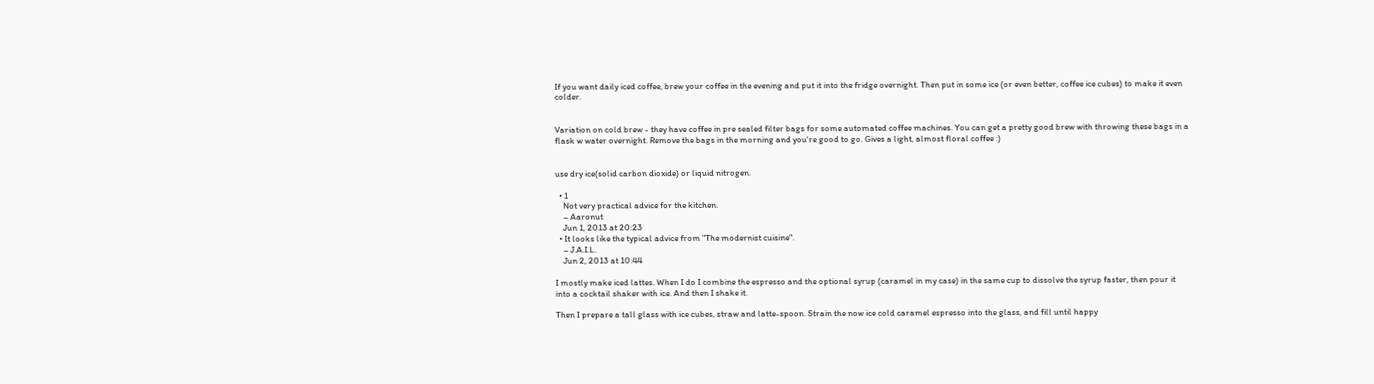If you want daily iced coffee, brew your coffee in the evening and put it into the fridge overnight. Then put in some ice (or even better, coffee ice cubes) to make it even colder.


Variation on cold brew - they have coffee in pre sealed filter bags for some automated coffee machines. You can get a pretty good brew with throwing these bags in a flask w water overnight. Remove the bags in the morning and you're good to go. Gives a light, almost floral coffee :)


use dry ice(solid carbon dioxide) or liquid nitrogen.

  • 1
    Not very practical advice for the kitchen.
    – Aaronut
    Jun 1, 2013 at 20:23
  • It looks like the typical advice from "The modernist cuisine".
    – J.A.I.L.
    Jun 2, 2013 at 10:44

I mostly make iced lattes. When I do I combine the espresso and the optional syrup (caramel in my case) in the same cup to dissolve the syrup faster, then pour it into a cocktail shaker with ice. And then I shake it.

Then I prepare a tall glass with ice cubes, straw and latte-spoon. Strain the now ice cold caramel espresso into the glass, and fill until happy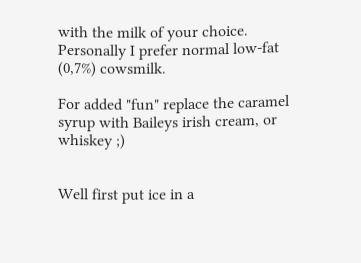with the milk of your choice. Personally I prefer normal low-fat (0,7%) cowsmilk.

For added "fun" replace the caramel syrup with Baileys irish cream, or whiskey ;)


Well first put ice in a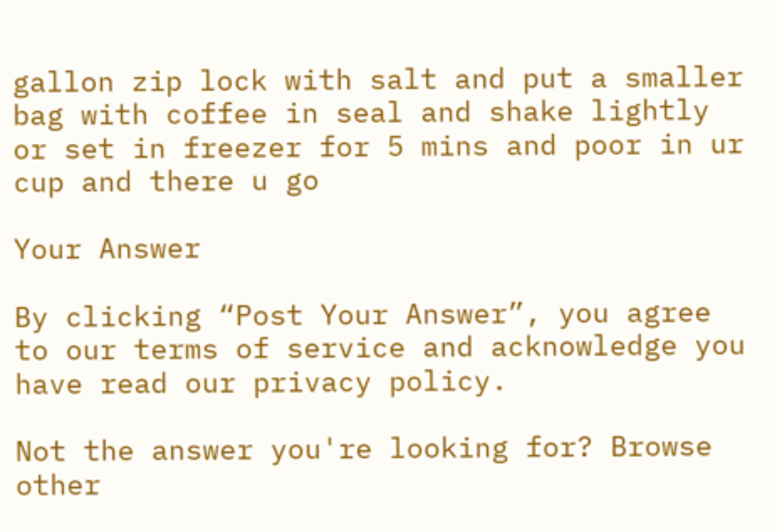gallon zip lock with salt and put a smaller bag with coffee in seal and shake lightly or set in freezer for 5 mins and poor in ur cup and there u go

Your Answer

By clicking “Post Your Answer”, you agree to our terms of service and acknowledge you have read our privacy policy.

Not the answer you're looking for? Browse other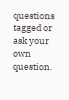questions tagged or ask your own question.